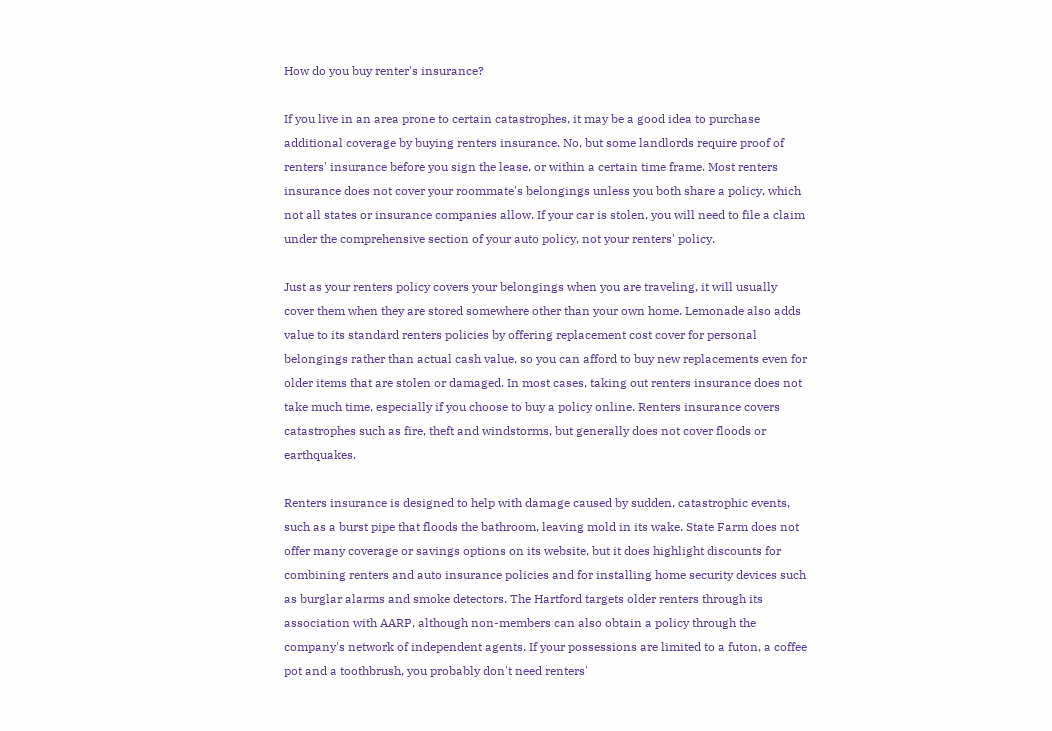How do you buy renter's insurance?

If you live in an area prone to certain catastrophes, it may be a good idea to purchase additional coverage by buying renters insurance. No, but some landlords require proof of renters' insurance before you sign the lease, or within a certain time frame. Most renters insurance does not cover your roommate's belongings unless you both share a policy, which not all states or insurance companies allow. If your car is stolen, you will need to file a claim under the comprehensive section of your auto policy, not your renters' policy.

Just as your renters policy covers your belongings when you are traveling, it will usually cover them when they are stored somewhere other than your own home. Lemonade also adds value to its standard renters policies by offering replacement cost cover for personal belongings rather than actual cash value, so you can afford to buy new replacements even for older items that are stolen or damaged. In most cases, taking out renters insurance does not take much time, especially if you choose to buy a policy online. Renters insurance covers catastrophes such as fire, theft and windstorms, but generally does not cover floods or earthquakes.

Renters insurance is designed to help with damage caused by sudden, catastrophic events, such as a burst pipe that floods the bathroom, leaving mold in its wake. State Farm does not offer many coverage or savings options on its website, but it does highlight discounts for combining renters and auto insurance policies and for installing home security devices such as burglar alarms and smoke detectors. The Hartford targets older renters through its association with AARP, although non-members can also obtain a policy through the company's network of independent agents. If your possessions are limited to a futon, a coffee pot and a toothbrush, you probably don't need renters'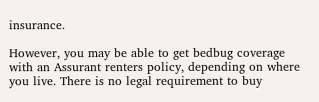insurance.

However, you may be able to get bedbug coverage with an Assurant renters policy, depending on where you live. There is no legal requirement to buy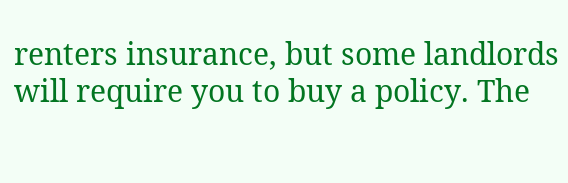renters insurance, but some landlords will require you to buy a policy. The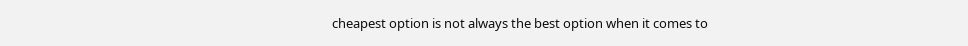cheapest option is not always the best option when it comes to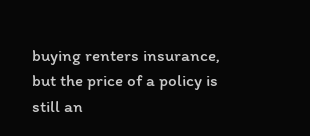buying renters insurance, but the price of a policy is still an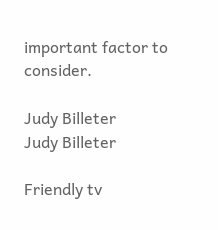important factor to consider.

Judy Billeter
Judy Billeter

Friendly tv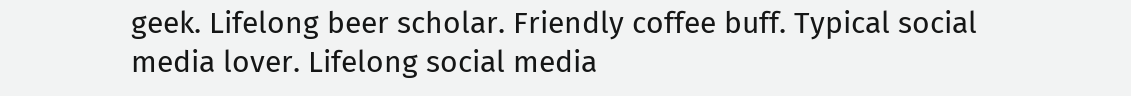geek. Lifelong beer scholar. Friendly coffee buff. Typical social media lover. Lifelong social media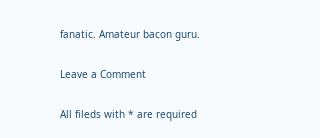fanatic. Amateur bacon guru.

Leave a Comment

All fileds with * are required